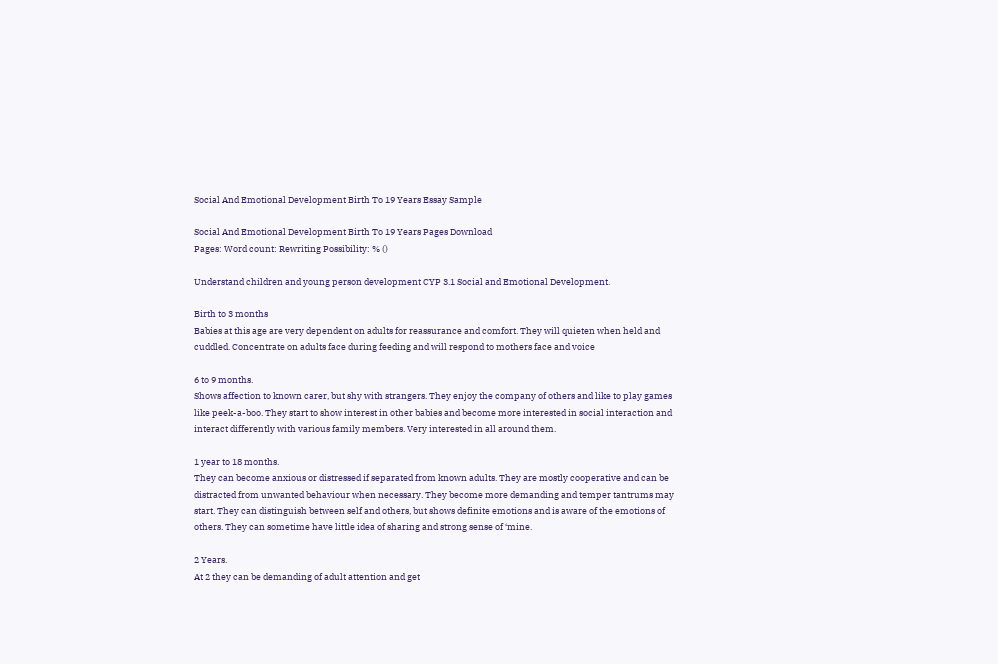Social And Emotional Development Birth To 19 Years Essay Sample

Social And Emotional Development Birth To 19 Years Pages Download
Pages: Word count: Rewriting Possibility: % ()

Understand children and young person development CYP 3.1 Social and Emotional Development.

Birth to 3 months
Babies at this age are very dependent on adults for reassurance and comfort. They will quieten when held and cuddled. Concentrate on adults face during feeding and will respond to mothers face and voice

6 to 9 months.
Shows affection to known carer, but shy with strangers. They enjoy the company of others and like to play games like peek-a-boo. They start to show interest in other babies and become more interested in social interaction and interact differently with various family members. Very interested in all around them.

1 year to 18 months.
They can become anxious or distressed if separated from known adults. They are mostly cooperative and can be distracted from unwanted behaviour when necessary. They become more demanding and temper tantrums may start. They can distinguish between self and others, but shows definite emotions and is aware of the emotions of others. They can sometime have little idea of sharing and strong sense of ‘mine.

2 Years.
At 2 they can be demanding of adult attention and get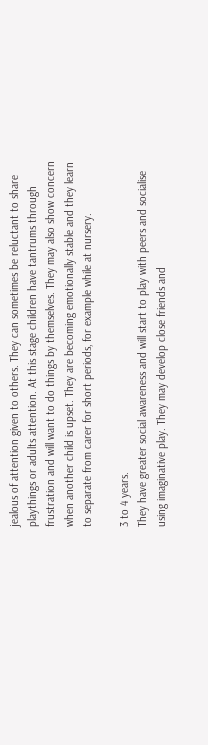jealous of attention given to others. They can sometimes be reluctant to share playthings or adults attention. At this stage children have tantrums through frustration and will want to do things by themselves. They may also show concern when another child is upset. They are becoming emotionally stable and they learn to separate from carer for short periods, for example while at nursery.

3 to 4 years.
They have greater social awareness and will start to play with peers and socialise using imaginative play. They may develop close friends and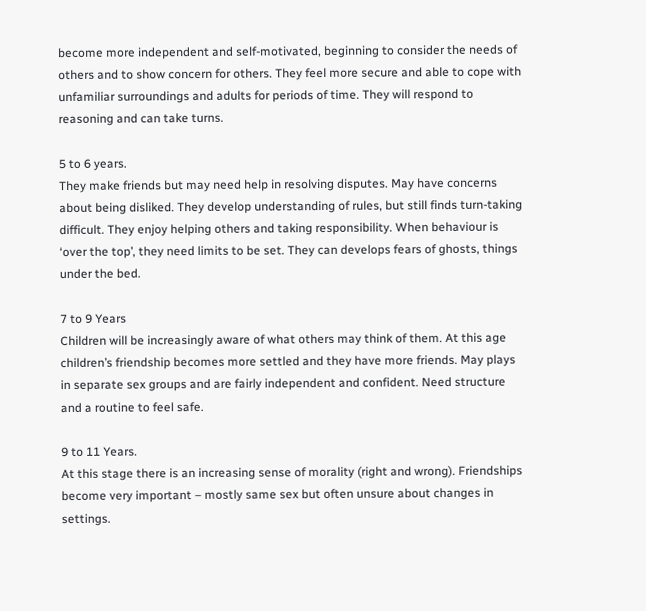become more independent and self-motivated, beginning to consider the needs of others and to show concern for others. They feel more secure and able to cope with unfamiliar surroundings and adults for periods of time. They will respond to reasoning and can take turns.

5 to 6 years.
They make friends but may need help in resolving disputes. May have concerns about being disliked. They develop understanding of rules, but still finds turn-taking difficult. They enjoy helping others and taking responsibility. When behaviour is ‘over the top’, they need limits to be set. They can develops fears of ghosts, things under the bed.

7 to 9 Years
Children will be increasingly aware of what others may think of them. At this age children’s friendship becomes more settled and they have more friends. May plays in separate sex groups and are fairly independent and confident. Need structure and a routine to feel safe.

9 to 11 Years.
At this stage there is an increasing sense of morality (right and wrong). Friendships become very important – mostly same sex but often unsure about changes in settings.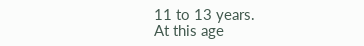11 to 13 years.
At this age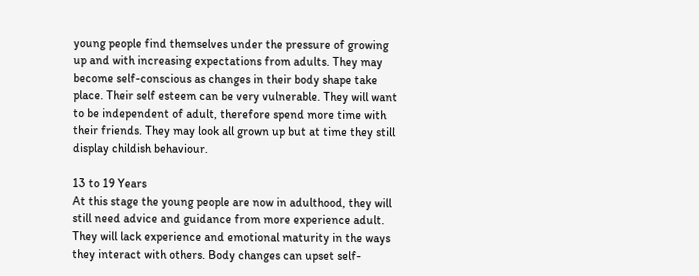young people find themselves under the pressure of growing up and with increasing expectations from adults. They may become self-conscious as changes in their body shape take place. Their self esteem can be very vulnerable. They will want to be independent of adult, therefore spend more time with their friends. They may look all grown up but at time they still display childish behaviour.

13 to 19 Years
At this stage the young people are now in adulthood, they will still need advice and guidance from more experience adult. They will lack experience and emotional maturity in the ways they interact with others. Body changes can upset self-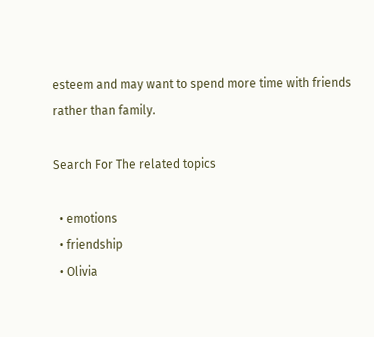esteem and may want to spend more time with friends rather than family.

Search For The related topics

  • emotions
  • friendship
  • Olivia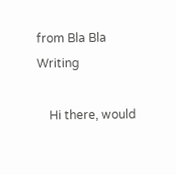from Bla Bla Writing

    Hi there, would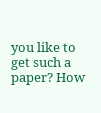you like to get such a paper? How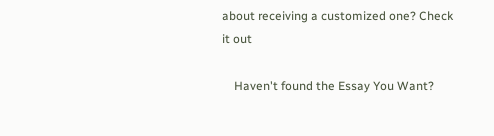about receiving a customized one? Check it out

    Haven't found the Essay You Want?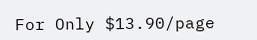For Only $13.90/page